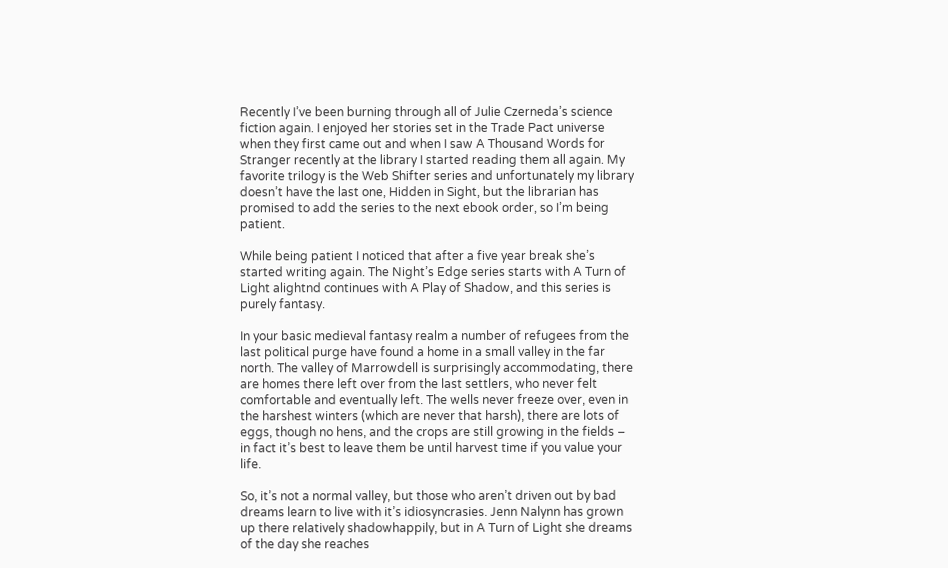Recently I’ve been burning through all of Julie Czerneda’s science fiction again. I enjoyed her stories set in the Trade Pact universe when they first came out and when I saw A Thousand Words for Stranger recently at the library I started reading them all again. My favorite trilogy is the Web Shifter series and unfortunately my library doesn’t have the last one, Hidden in Sight, but the librarian has promised to add the series to the next ebook order, so I’m being patient.

While being patient I noticed that after a five year break she’s started writing again. The Night’s Edge series starts with A Turn of Light alightnd continues with A Play of Shadow, and this series is purely fantasy.

In your basic medieval fantasy realm a number of refugees from the last political purge have found a home in a small valley in the far north. The valley of Marrowdell is surprisingly accommodating, there are homes there left over from the last settlers, who never felt comfortable and eventually left. The wells never freeze over, even in the harshest winters (which are never that harsh), there are lots of eggs, though no hens, and the crops are still growing in the fields – in fact it’s best to leave them be until harvest time if you value your life.

So, it’s not a normal valley, but those who aren’t driven out by bad dreams learn to live with it’s idiosyncrasies. Jenn Nalynn has grown up there relatively shadowhappily, but in A Turn of Light she dreams of the day she reaches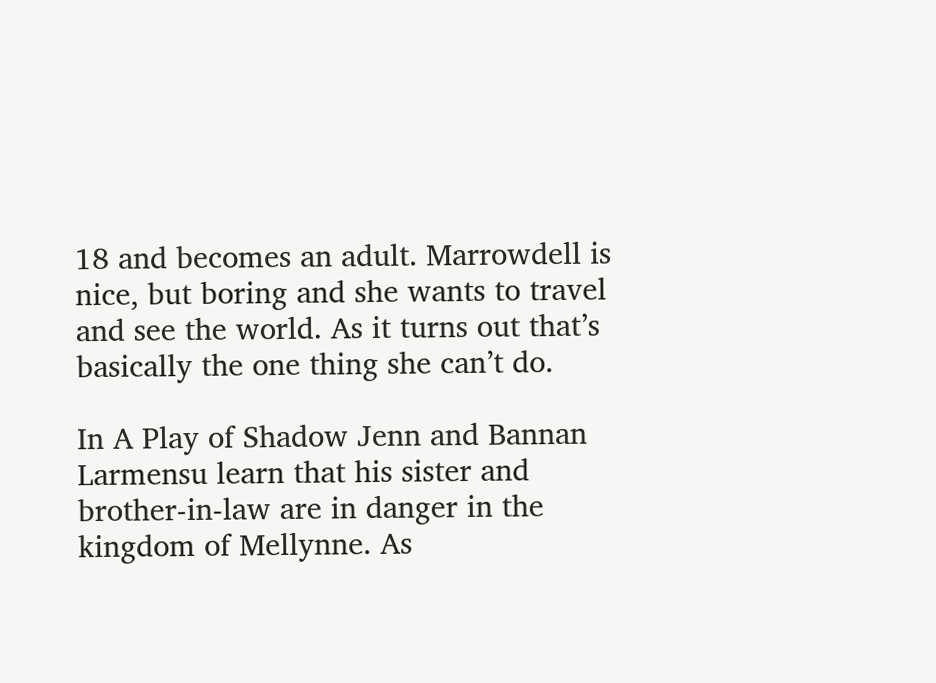18 and becomes an adult. Marrowdell is nice, but boring and she wants to travel and see the world. As it turns out that’s basically the one thing she can’t do.

In A Play of Shadow Jenn and Bannan Larmensu learn that his sister and brother-in-law are in danger in the kingdom of Mellynne. As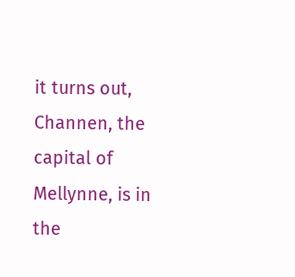it turns out, Channen, the capital of Mellynne, is in the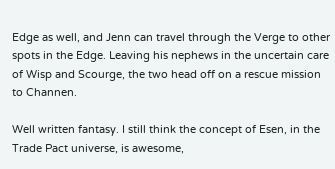Edge as well, and Jenn can travel through the Verge to other spots in the Edge. Leaving his nephews in the uncertain care of Wisp and Scourge, the two head off on a rescue mission to Channen.

Well written fantasy. I still think the concept of Esen, in the Trade Pact universe, is awesome,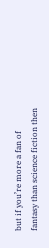but if you’re more a fan of fantasy than science fiction then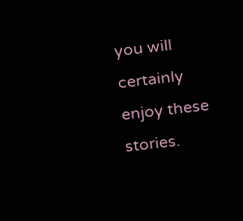you will certainly enjoy these stories.